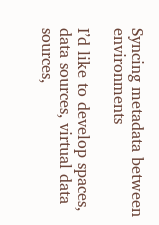Syncing metadata between environments

I’d like to develop spaces, data sources, virtual data sources,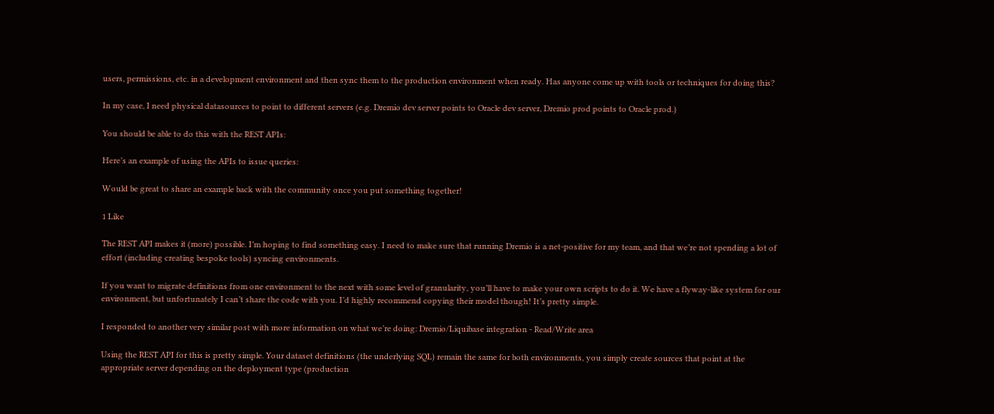users, permissions, etc. in a development environment and then sync them to the production environment when ready. Has anyone come up with tools or techniques for doing this?

In my case, I need physical datasources to point to different servers (e.g. Dremio dev server points to Oracle dev server, Dremio prod points to Oracle prod.)

You should be able to do this with the REST APIs:

Here’s an example of using the APIs to issue queries:

Would be great to share an example back with the community once you put something together!

1 Like

The REST API makes it (more) possible. I’m hoping to find something easy. I need to make sure that running Dremio is a net-positive for my team, and that we’re not spending a lot of effort (including creating bespoke tools) syncing environments.

If you want to migrate definitions from one environment to the next with some level of granularity, you’ll have to make your own scripts to do it. We have a flyway-like system for our environment, but unfortunately I can’t share the code with you. I’d highly recommend copying their model though! It’s pretty simple.

I responded to another very similar post with more information on what we’re doing: Dremio/Liquibase integration - Read/Write area

Using the REST API for this is pretty simple. Your dataset definitions (the underlying SQL) remain the same for both environments, you simply create sources that point at the appropriate server depending on the deployment type (production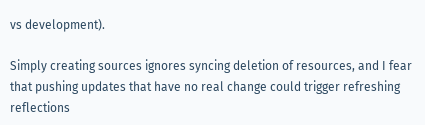vs development).

Simply creating sources ignores syncing deletion of resources, and I fear that pushing updates that have no real change could trigger refreshing reflections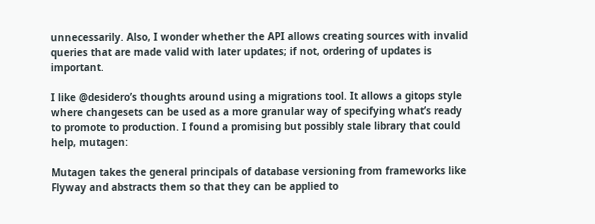unnecessarily. Also, I wonder whether the API allows creating sources with invalid queries that are made valid with later updates; if not, ordering of updates is important.

I like @desidero’s thoughts around using a migrations tool. It allows a gitops style where changesets can be used as a more granular way of specifying what’s ready to promote to production. I found a promising but possibly stale library that could help, mutagen:

Mutagen takes the general principals of database versioning from frameworks like Flyway and abstracts them so that they can be applied to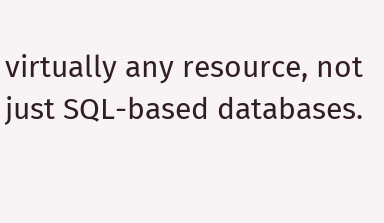virtually any resource, not just SQL-based databases.